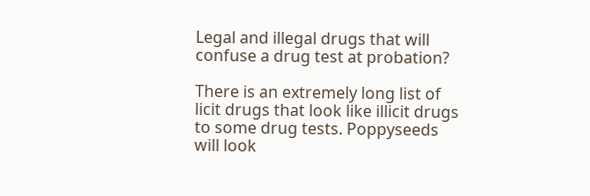Legal and illegal drugs that will confuse a drug test at probation?

There is an extremely long list of licit drugs that look like illicit drugs to some drug tests. Poppyseeds will look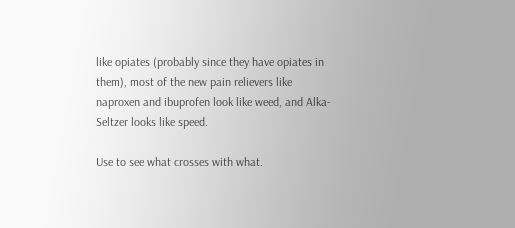like opiates (probably since they have opiates in them), most of the new pain relievers like naproxen and ibuprofen look like weed, and Alka-Seltzer looks like speed.

Use to see what crosses with what.